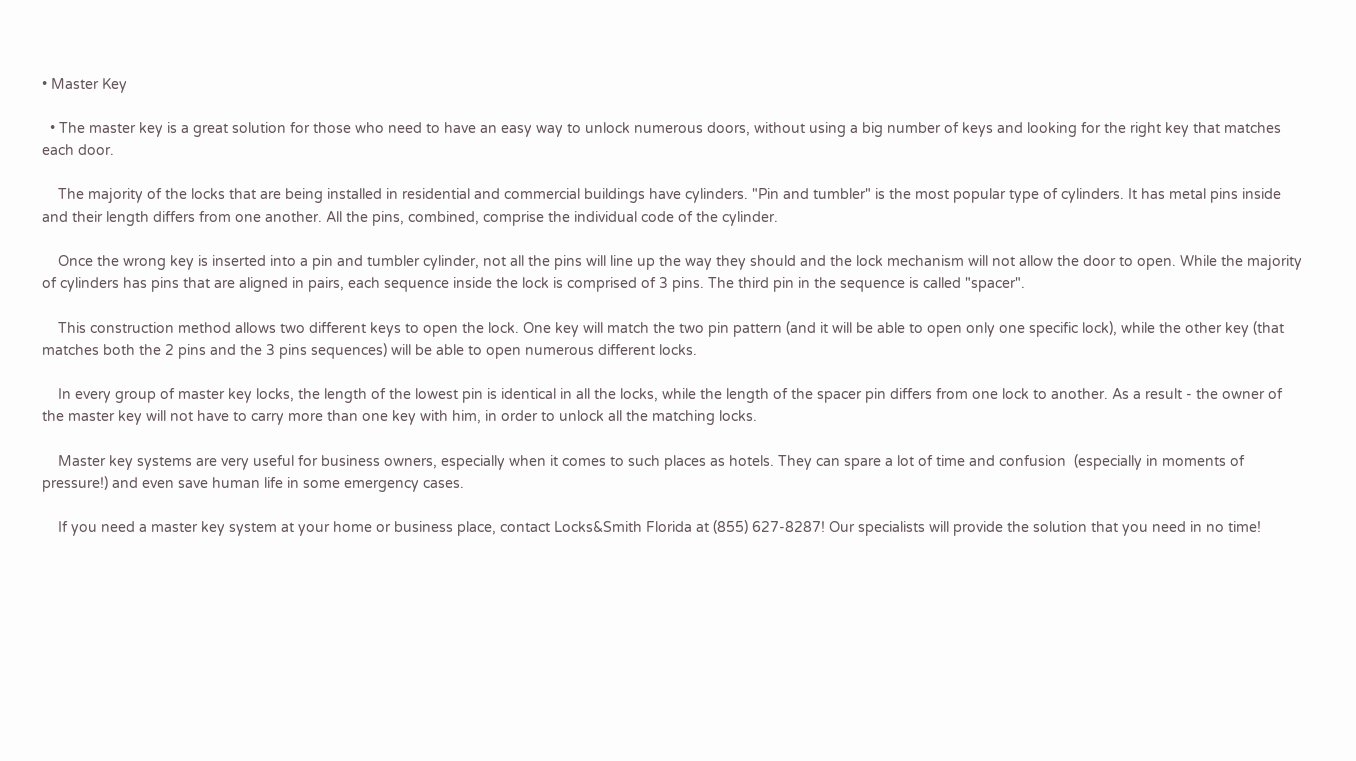• Master Key

  • The master key is a great solution for those who need to have an easy way to unlock numerous doors, without using a big number of keys and looking for the right key that matches each door.

    The majority of the locks that are being installed in residential and commercial buildings have cylinders. "Pin and tumbler" is the most popular type of cylinders. It has metal pins inside and their length differs from one another. All the pins, combined, comprise the individual code of the cylinder.

    Once the wrong key is inserted into a pin and tumbler cylinder, not all the pins will line up the way they should and the lock mechanism will not allow the door to open. While the majority of cylinders has pins that are aligned in pairs, each sequence inside the lock is comprised of 3 pins. The third pin in the sequence is called "spacer".

    This construction method allows two different keys to open the lock. One key will match the two pin pattern (and it will be able to open only one specific lock), while the other key (that matches both the 2 pins and the 3 pins sequences) will be able to open numerous different locks.

    In every group of master key locks, the length of the lowest pin is identical in all the locks, while the length of the spacer pin differs from one lock to another. As a result - the owner of the master key will not have to carry more than one key with him, in order to unlock all the matching locks.

    Master key systems are very useful for business owners, especially when it comes to such places as hotels. They can spare a lot of time and confusion  (especially in moments of pressure!) and even save human life in some emergency cases.

    If you need a master key system at your home or business place, contact Locks&Smith Florida at (855) 627-8287! Our specialists will provide the solution that you need in no time!